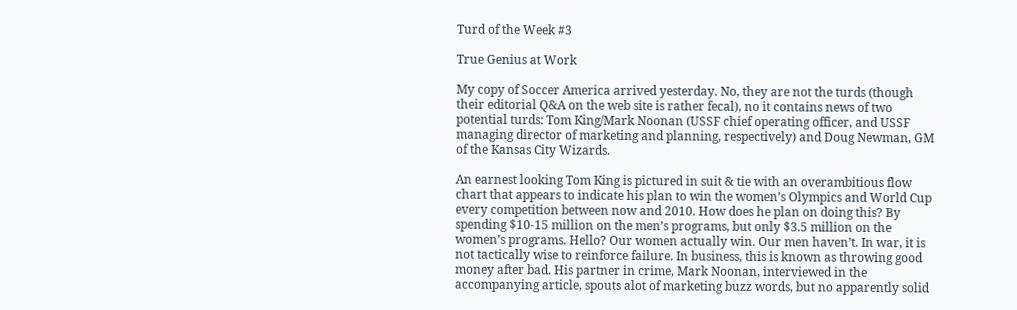Turd of the Week #3

True Genius at Work

My copy of Soccer America arrived yesterday. No, they are not the turds (though their editorial Q&A on the web site is rather fecal), no it contains news of two potential turds: Tom King/Mark Noonan (USSF chief operating officer, and USSF managing director of marketing and planning, respectively) and Doug Newman, GM of the Kansas City Wizards.

An earnest looking Tom King is pictured in suit & tie with an overambitious flow chart that appears to indicate his plan to win the women’s Olympics and World Cup every competition between now and 2010. How does he plan on doing this? By spending $10-15 million on the men’s programs, but only $3.5 million on the women’s programs. Hello? Our women actually win. Our men haven’t. In war, it is not tactically wise to reinforce failure. In business, this is known as throwing good money after bad. His partner in crime, Mark Noonan, interviewed in the accompanying article, spouts alot of marketing buzz words, but no apparently solid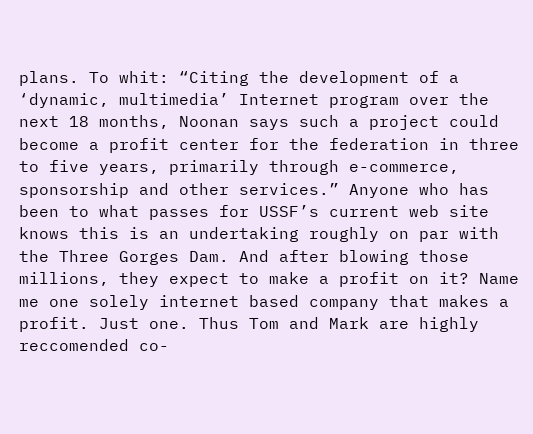plans. To whit: “Citing the development of a ‘dynamic, multimedia’ Internet program over the next 18 months, Noonan says such a project could become a profit center for the federation in three to five years, primarily through e-commerce, sponsorship and other services.” Anyone who has been to what passes for USSF’s current web site knows this is an undertaking roughly on par with the Three Gorges Dam. And after blowing those millions, they expect to make a profit on it? Name me one solely internet based company that makes a profit. Just one. Thus Tom and Mark are highly reccomended co-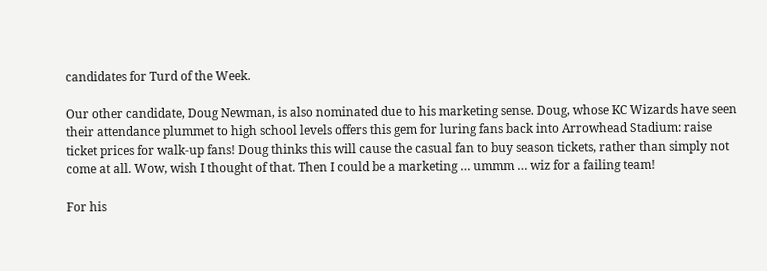candidates for Turd of the Week.

Our other candidate, Doug Newman, is also nominated due to his marketing sense. Doug, whose KC Wizards have seen their attendance plummet to high school levels offers this gem for luring fans back into Arrowhead Stadium: raise ticket prices for walk-up fans! Doug thinks this will cause the casual fan to buy season tickets, rather than simply not come at all. Wow, wish I thought of that. Then I could be a marketing … ummm … wiz for a failing team!

For his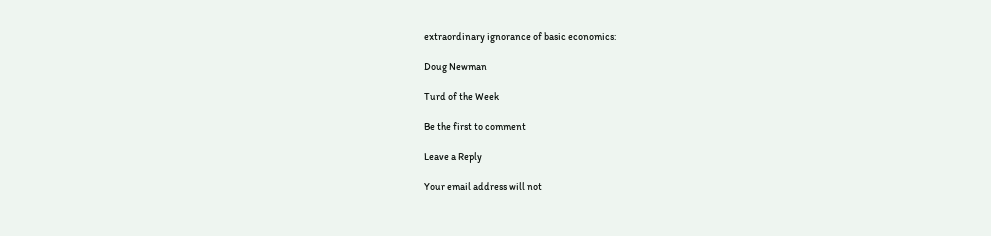extraordinary ignorance of basic economics:

Doug Newman

Turd of the Week

Be the first to comment

Leave a Reply

Your email address will not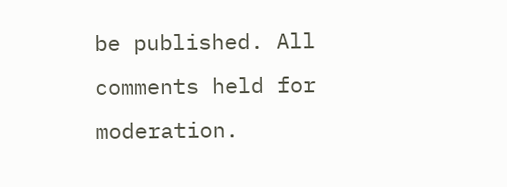be published. All comments held for moderation.